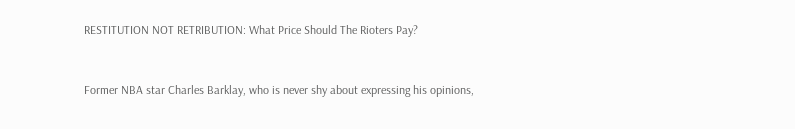RESTITUTION NOT RETRIBUTION: What Price Should The Rioters Pay?


Former NBA star Charles Barklay, who is never shy about expressing his opinions,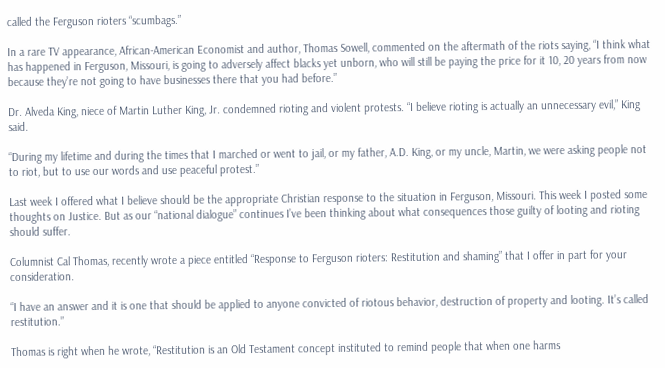called the Ferguson rioters “scumbags.”

In a rare TV appearance, African-American Economist and author, Thomas Sowell, commented on the aftermath of the riots saying, “I think what has happened in Ferguson, Missouri, is going to adversely affect blacks yet unborn, who will still be paying the price for it 10, 20 years from now because they’re not going to have businesses there that you had before.”

Dr. Alveda King, niece of Martin Luther King, Jr. condemned rioting and violent protests. “I believe rioting is actually an unnecessary evil,” King said.

“During my lifetime and during the times that I marched or went to jail, or my father, A.D. King, or my uncle, Martin, we were asking people not to riot, but to use our words and use peaceful protest.”

Last week I offered what I believe should be the appropriate Christian response to the situation in Ferguson, Missouri. This week I posted some thoughts on Justice. But as our “national dialogue” continues I’ve been thinking about what consequences those guilty of looting and rioting should suffer.

Columnist Cal Thomas, recently wrote a piece entitled “Response to Ferguson rioters: Restitution and shaming” that I offer in part for your consideration.

“I have an answer and it is one that should be applied to anyone convicted of riotous behavior, destruction of property and looting. It’s called restitution.”

Thomas is right when he wrote, “Restitution is an Old Testament concept instituted to remind people that when one harms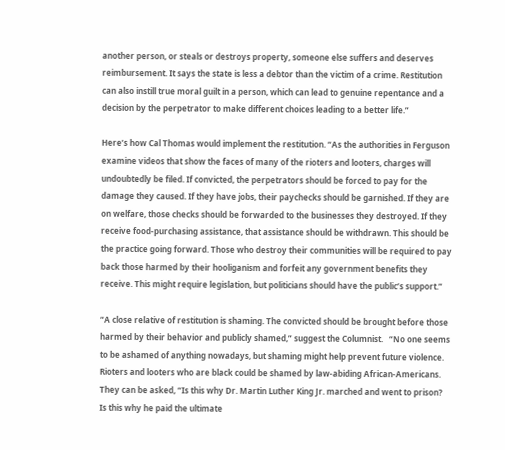another person, or steals or destroys property, someone else suffers and deserves reimbursement. It says the state is less a debtor than the victim of a crime. Restitution can also instill true moral guilt in a person, which can lead to genuine repentance and a decision by the perpetrator to make different choices leading to a better life.”

Here’s how Cal Thomas would implement the restitution. “As the authorities in Ferguson examine videos that show the faces of many of the rioters and looters, charges will undoubtedly be filed. If convicted, the perpetrators should be forced to pay for the damage they caused. If they have jobs, their paychecks should be garnished. If they are on welfare, those checks should be forwarded to the businesses they destroyed. If they receive food-purchasing assistance, that assistance should be withdrawn. This should be the practice going forward. Those who destroy their communities will be required to pay back those harmed by their hooliganism and forfeit any government benefits they receive. This might require legislation, but politicians should have the public’s support.”

“A close relative of restitution is shaming. The convicted should be brought before those harmed by their behavior and publicly shamed,” suggest the Columnist.   “No one seems to be ashamed of anything nowadays, but shaming might help prevent future violence. Rioters and looters who are black could be shamed by law-abiding African-Americans. They can be asked, “Is this why Dr. Martin Luther King Jr. marched and went to prison? Is this why he paid the ultimate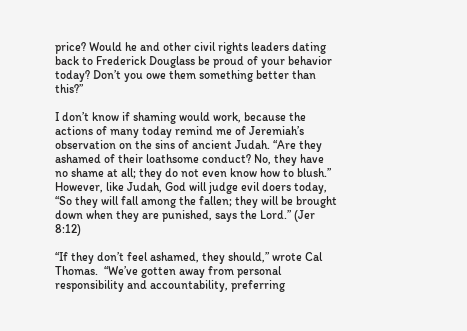price? Would he and other civil rights leaders dating back to Frederick Douglass be proud of your behavior today? Don’t you owe them something better than this?”

I don’t know if shaming would work, because the actions of many today remind me of Jeremiah’s observation on the sins of ancient Judah. “Are they ashamed of their loathsome conduct? No, they have no shame at all; they do not even know how to blush.” However, like Judah, God will judge evil doers today, “So they will fall among the fallen; they will be brought down when they are punished, says the Lord.” (Jer 8:12)

“If they don’t feel ashamed, they should,” wrote Cal Thomas.  “We’ve gotten away from personal responsibility and accountability, preferring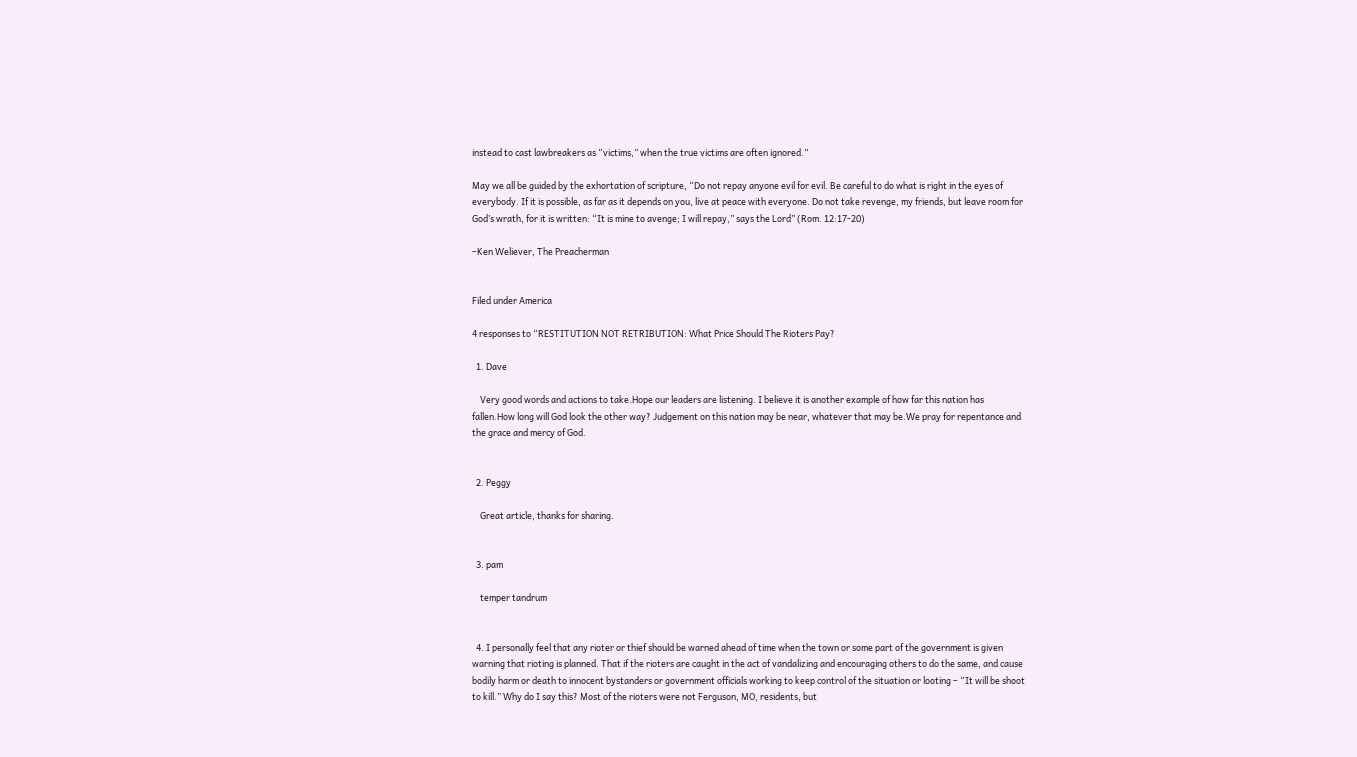instead to cast lawbreakers as “victims,” when the true victims are often ignored.”

May we all be guided by the exhortation of scripture, “Do not repay anyone evil for evil. Be careful to do what is right in the eyes of everybody. If it is possible, as far as it depends on you, live at peace with everyone. Do not take revenge, my friends, but leave room for God’s wrath, for it is written: “It is mine to avenge; I will repay,” says the Lord” (Rom. 12:17-20)

–Ken Weliever, The Preacherman


Filed under America

4 responses to “RESTITUTION NOT RETRIBUTION: What Price Should The Rioters Pay?

  1. Dave

    Very good words and actions to take.Hope our leaders are listening. I believe it is another example of how far this nation has fallen.How long will God look the other way? Judgement on this nation may be near, whatever that may be.We pray for repentance and the grace and mercy of God.


  2. Peggy

    Great article, thanks for sharing.


  3. pam

    temper tandrum


  4. I personally feel that any rioter or thief should be warned ahead of time when the town or some part of the government is given warning that rioting is planned. That if the rioters are caught in the act of vandalizing and encouraging others to do the same, and cause bodily harm or death to innocent bystanders or government officials working to keep control of the situation or looting – “It will be shoot to kill.” Why do I say this? Most of the rioters were not Ferguson, MO, residents, but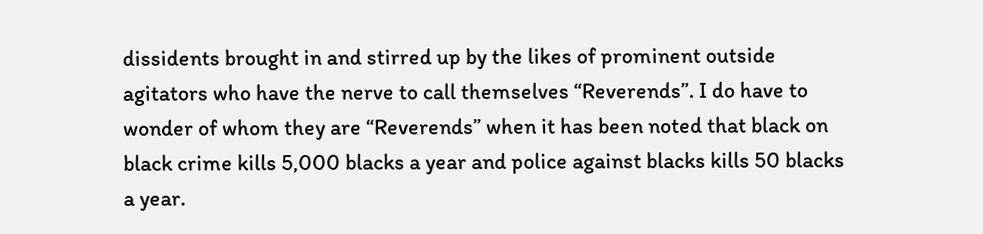dissidents brought in and stirred up by the likes of prominent outside agitators who have the nerve to call themselves “Reverends”. I do have to wonder of whom they are “Reverends” when it has been noted that black on black crime kills 5,000 blacks a year and police against blacks kills 50 blacks a year.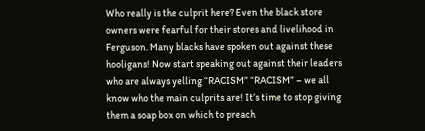Who really is the culprit here? Even the black store owners were fearful for their stores and livelihood in Ferguson. Many blacks have spoken out against these hooligans! Now start speaking out against their leaders who are always yelling “RACISM” “RACISM” – we all know who the main culprits are! It’s time to stop giving them a soap box on which to preach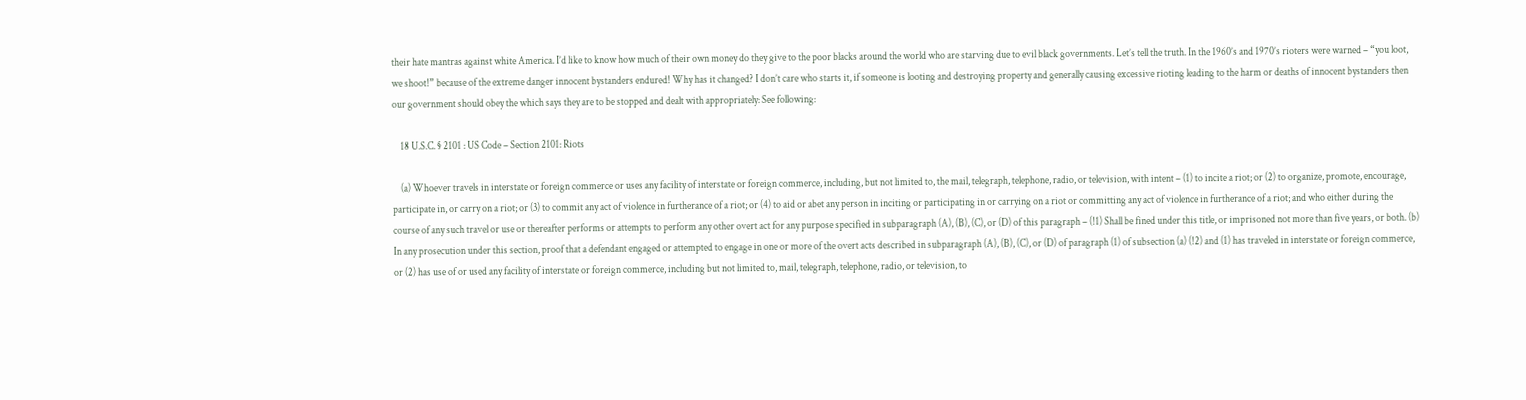their hate mantras against white America. I’d like to know how much of their own money do they give to the poor blacks around the world who are starving due to evil black governments. Let’s tell the truth. In the 1960’s and 1970’s rioters were warned – “you loot, we shoot!” because of the extreme danger innocent bystanders endured! Why has it changed? I don’t care who starts it, if someone is looting and destroying property and generally causing excessive rioting leading to the harm or deaths of innocent bystanders then our government should obey the which says they are to be stopped and dealt with appropriately: See following:

    18 U.S.C. § 2101 : US Code – Section 2101: Riots

    (a) Whoever travels in interstate or foreign commerce or uses any facility of interstate or foreign commerce, including, but not limited to, the mail, telegraph, telephone, radio, or television, with intent – (1) to incite a riot; or (2) to organize, promote, encourage, participate in, or carry on a riot; or (3) to commit any act of violence in furtherance of a riot; or (4) to aid or abet any person in inciting or participating in or carrying on a riot or committing any act of violence in furtherance of a riot; and who either during the course of any such travel or use or thereafter performs or attempts to perform any other overt act for any purpose specified in subparagraph (A), (B), (C), or (D) of this paragraph – (!1) Shall be fined under this title, or imprisoned not more than five years, or both. (b) In any prosecution under this section, proof that a defendant engaged or attempted to engage in one or more of the overt acts described in subparagraph (A), (B), (C), or (D) of paragraph (1) of subsection (a) (!2) and (1) has traveled in interstate or foreign commerce, or (2) has use of or used any facility of interstate or foreign commerce, including but not limited to, mail, telegraph, telephone, radio, or television, to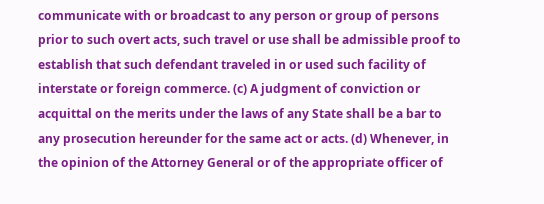communicate with or broadcast to any person or group of persons prior to such overt acts, such travel or use shall be admissible proof to establish that such defendant traveled in or used such facility of interstate or foreign commerce. (c) A judgment of conviction or acquittal on the merits under the laws of any State shall be a bar to any prosecution hereunder for the same act or acts. (d) Whenever, in the opinion of the Attorney General or of the appropriate officer of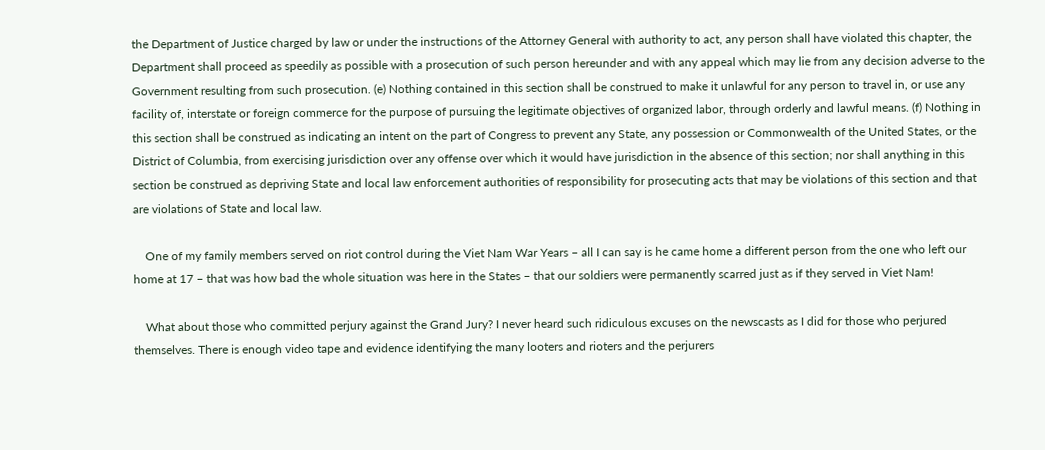the Department of Justice charged by law or under the instructions of the Attorney General with authority to act, any person shall have violated this chapter, the Department shall proceed as speedily as possible with a prosecution of such person hereunder and with any appeal which may lie from any decision adverse to the Government resulting from such prosecution. (e) Nothing contained in this section shall be construed to make it unlawful for any person to travel in, or use any facility of, interstate or foreign commerce for the purpose of pursuing the legitimate objectives of organized labor, through orderly and lawful means. (f) Nothing in this section shall be construed as indicating an intent on the part of Congress to prevent any State, any possession or Commonwealth of the United States, or the District of Columbia, from exercising jurisdiction over any offense over which it would have jurisdiction in the absence of this section; nor shall anything in this section be construed as depriving State and local law enforcement authorities of responsibility for prosecuting acts that may be violations of this section and that are violations of State and local law.

    One of my family members served on riot control during the Viet Nam War Years – all I can say is he came home a different person from the one who left our home at 17 – that was how bad the whole situation was here in the States – that our soldiers were permanently scarred just as if they served in Viet Nam!

    What about those who committed perjury against the Grand Jury? I never heard such ridiculous excuses on the newscasts as I did for those who perjured themselves. There is enough video tape and evidence identifying the many looters and rioters and the perjurers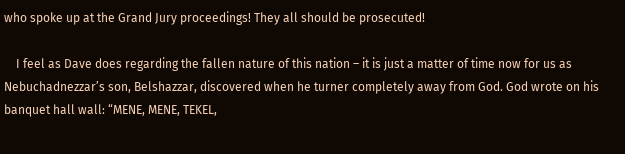who spoke up at the Grand Jury proceedings! They all should be prosecuted!

    I feel as Dave does regarding the fallen nature of this nation – it is just a matter of time now for us as Nebuchadnezzar’s son, Belshazzar, discovered when he turner completely away from God. God wrote on his banquet hall wall: “MENE, MENE, TEKEL,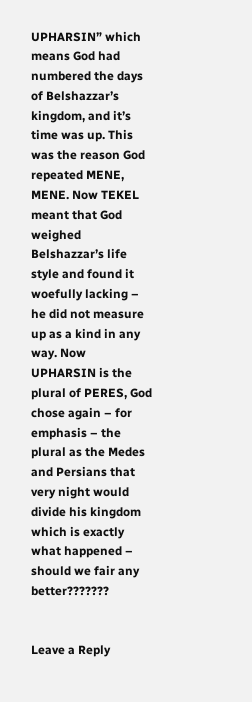UPHARSIN” which means God had numbered the days of Belshazzar’s kingdom, and it’s time was up. This was the reason God repeated MENE, MENE. Now TEKEL meant that God weighed Belshazzar’s life style and found it woefully lacking – he did not measure up as a kind in any way. Now UPHARSIN is the plural of PERES, God chose again – for emphasis – the plural as the Medes and Persians that very night would divide his kingdom which is exactly what happened – should we fair any better???????


Leave a Reply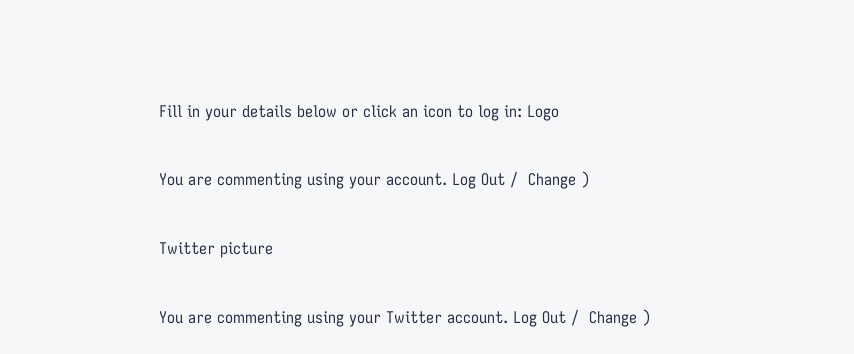Fill in your details below or click an icon to log in: Logo

You are commenting using your account. Log Out /  Change )

Twitter picture

You are commenting using your Twitter account. Log Out /  Change )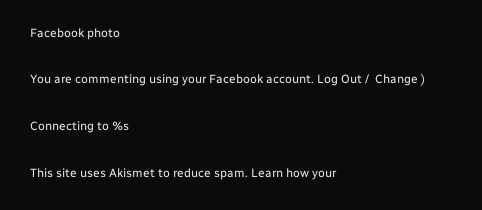Facebook photo

You are commenting using your Facebook account. Log Out /  Change )

Connecting to %s

This site uses Akismet to reduce spam. Learn how your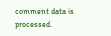comment data is processed.